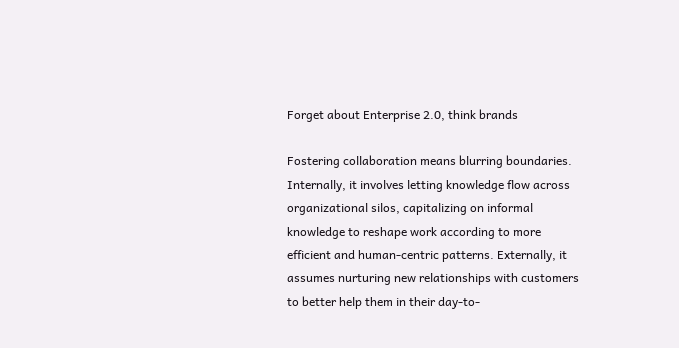Forget about Enterprise 2.0, think brands

Fostering collaboration means blurring boundaries. Internally, it involves letting knowledge flow across organizational silos, capitalizing on informal knowledge to reshape work according to more efficient and human-centric patterns. Externally, it assumes nurturing new relationships with customers to better help them in their day-to-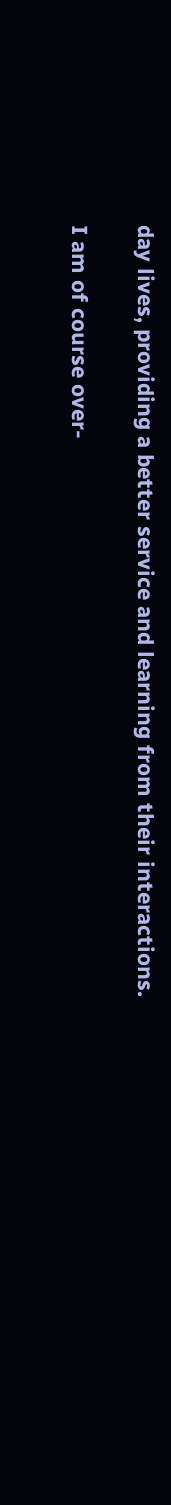day lives, providing a better service and learning from their interactions.

I am of course over-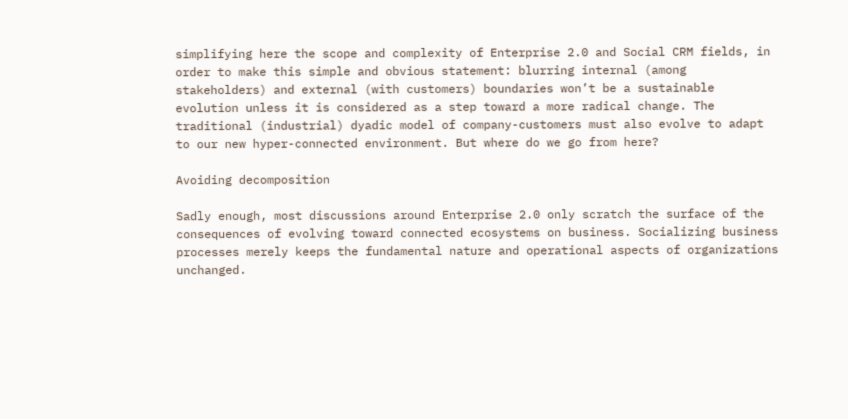simplifying here the scope and complexity of Enterprise 2.0 and Social CRM fields, in order to make this simple and obvious statement: blurring internal (among stakeholders) and external (with customers) boundaries won’t be a sustainable evolution unless it is considered as a step toward a more radical change. The traditional (industrial) dyadic model of company-customers must also evolve to adapt to our new hyper-connected environment. But where do we go from here?

Avoiding decomposition

Sadly enough, most discussions around Enterprise 2.0 only scratch the surface of the consequences of evolving toward connected ecosystems on business. Socializing business processes merely keeps the fundamental nature and operational aspects of organizations unchanged.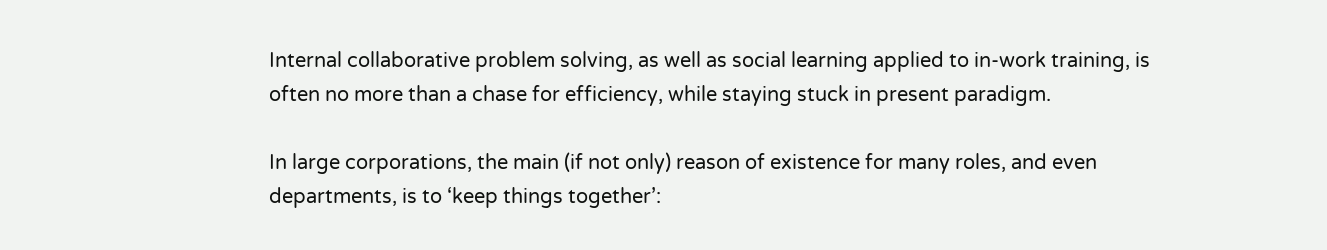Internal collaborative problem solving, as well as social learning applied to in-work training, is often no more than a chase for efficiency, while staying stuck in present paradigm.

In large corporations, the main (if not only) reason of existence for many roles, and even departments, is to ‘keep things together’: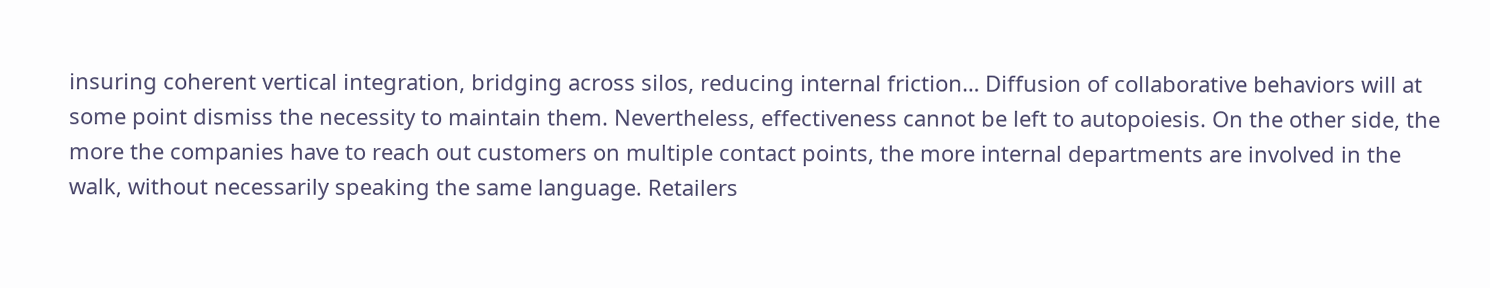insuring coherent vertical integration, bridging across silos, reducing internal friction… Diffusion of collaborative behaviors will at some point dismiss the necessity to maintain them. Nevertheless, effectiveness cannot be left to autopoiesis. On the other side, the more the companies have to reach out customers on multiple contact points, the more internal departments are involved in the walk, without necessarily speaking the same language. Retailers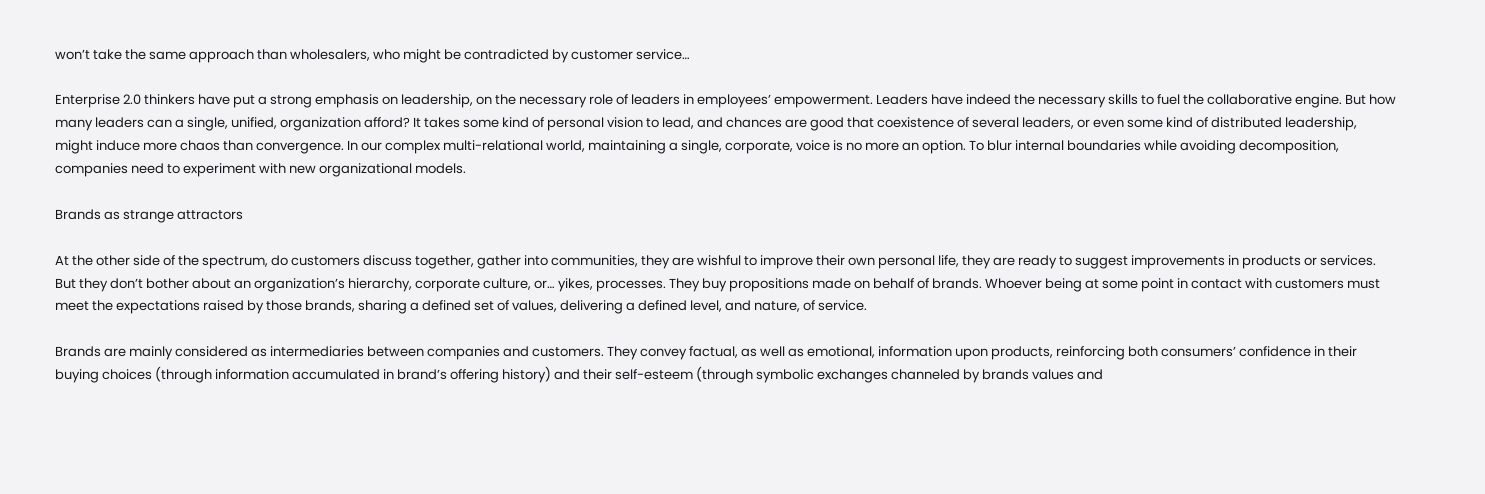won’t take the same approach than wholesalers, who might be contradicted by customer service…

Enterprise 2.0 thinkers have put a strong emphasis on leadership, on the necessary role of leaders in employees’ empowerment. Leaders have indeed the necessary skills to fuel the collaborative engine. But how many leaders can a single, unified, organization afford? It takes some kind of personal vision to lead, and chances are good that coexistence of several leaders, or even some kind of distributed leadership, might induce more chaos than convergence. In our complex multi-relational world, maintaining a single, corporate, voice is no more an option. To blur internal boundaries while avoiding decomposition, companies need to experiment with new organizational models.

Brands as strange attractors

At the other side of the spectrum, do customers discuss together, gather into communities, they are wishful to improve their own personal life, they are ready to suggest improvements in products or services. But they don’t bother about an organization’s hierarchy, corporate culture, or… yikes, processes. They buy propositions made on behalf of brands. Whoever being at some point in contact with customers must meet the expectations raised by those brands, sharing a defined set of values, delivering a defined level, and nature, of service.

Brands are mainly considered as intermediaries between companies and customers. They convey factual, as well as emotional, information upon products, reinforcing both consumers’ confidence in their buying choices (through information accumulated in brand’s offering history) and their self-esteem (through symbolic exchanges channeled by brands values and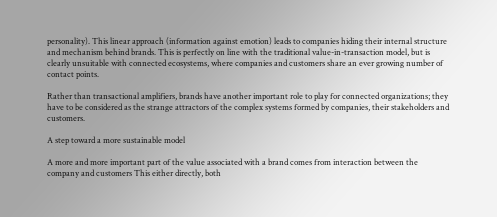personality). This linear approach (information against emotion) leads to companies hiding their internal structure and mechanism behind brands. This is perfectly on line with the traditional value-in-transaction model, but is clearly unsuitable with connected ecosystems, where companies and customers share an ever growing number of contact points.

Rather than transactional amplifiers, brands have another important role to play for connected organizations; they have to be considered as the strange attractors of the complex systems formed by companies, their stakeholders and customers.

A step toward a more sustainable model

A more and more important part of the value associated with a brand comes from interaction between the company and customers This either directly, both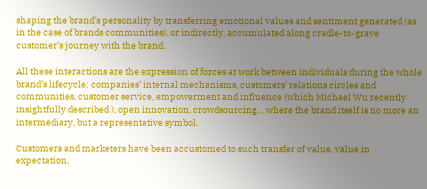shaping the brand’s personality by transferring emotional values and sentiment generated (as in the case of brands communities), or indirectly, accumulated along cradle-to-grave customer’s journey with the brand.

All these interactions are the expression of forces at work between individuals during the whole brand’s lifecycle: companies’ internal mechanisms, customers’ relations circles and communities, customer service, empowerment and influence (which Michael Wu recently insightfully described ), open innovation, crowdsourcing… where the brand itself is no more an intermediary, but a representative symbol.

Customers and marketers have been accustomed to such transfer of value, value in expectation,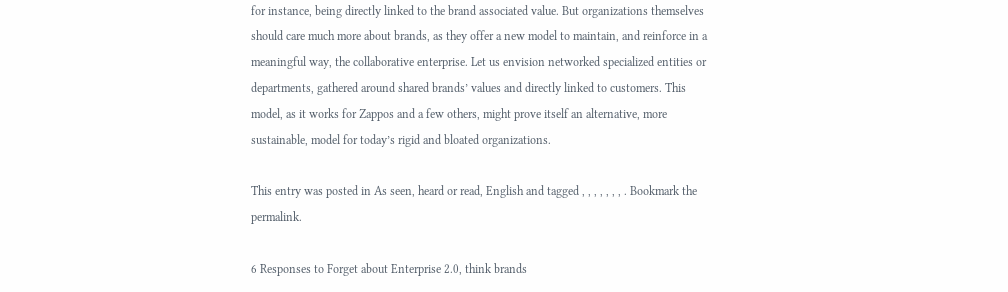for instance, being directly linked to the brand associated value. But organizations themselves should care much more about brands, as they offer a new model to maintain, and reinforce in a meaningful way, the collaborative enterprise. Let us envision networked specialized entities or departments, gathered around shared brands’ values and directly linked to customers. This model, as it works for Zappos and a few others, might prove itself an alternative, more sustainable, model for today’s rigid and bloated organizations.

This entry was posted in As seen, heard or read, English and tagged , , , , , , , . Bookmark the permalink.

6 Responses to Forget about Enterprise 2.0, think brands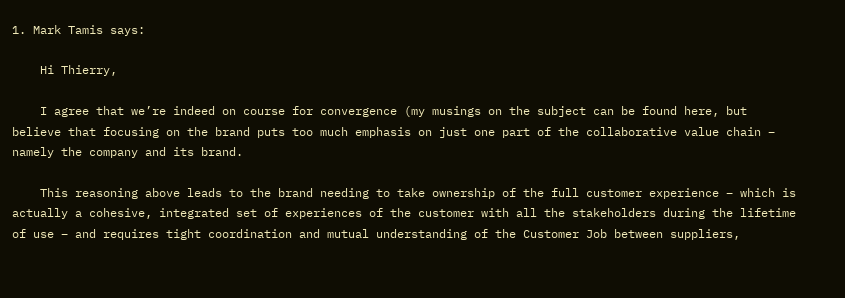1. Mark Tamis says:

    Hi Thierry,

    I agree that we’re indeed on course for convergence (my musings on the subject can be found here, but believe that focusing on the brand puts too much emphasis on just one part of the collaborative value chain – namely the company and its brand.

    This reasoning above leads to the brand needing to take ownership of the full customer experience – which is actually a cohesive, integrated set of experiences of the customer with all the stakeholders during the lifetime of use – and requires tight coordination and mutual understanding of the Customer Job between suppliers,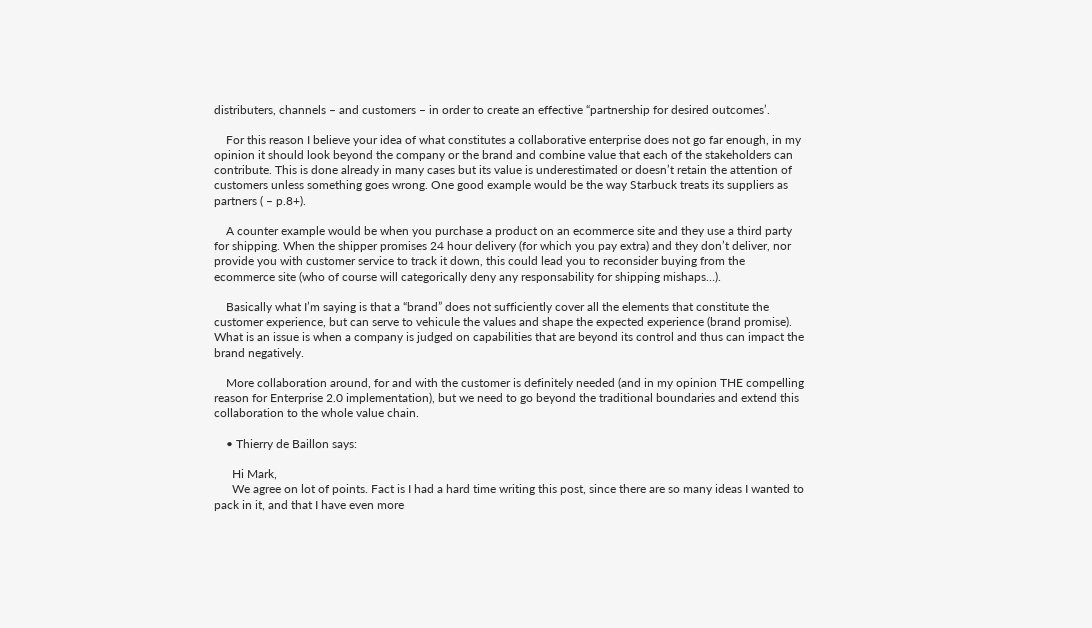distributers, channels – and customers – in order to create an effective “partnership for desired outcomes’.

    For this reason I believe your idea of what constitutes a collaborative enterprise does not go far enough, in my opinion it should look beyond the company or the brand and combine value that each of the stakeholders can contribute. This is done already in many cases but its value is underestimated or doesn’t retain the attention of customers unless something goes wrong. One good example would be the way Starbuck treats its suppliers as partners ( – p.8+).

    A counter example would be when you purchase a product on an ecommerce site and they use a third party for shipping. When the shipper promises 24 hour delivery (for which you pay extra) and they don’t deliver, nor provide you with customer service to track it down, this could lead you to reconsider buying from the ecommerce site (who of course will categorically deny any responsability for shipping mishaps…).

    Basically what I’m saying is that a “brand” does not sufficiently cover all the elements that constitute the customer experience, but can serve to vehicule the values and shape the expected experience (brand promise). What is an issue is when a company is judged on capabilities that are beyond its control and thus can impact the brand negatively.

    More collaboration around, for and with the customer is definitely needed (and in my opinion THE compelling reason for Enterprise 2.0 implementation), but we need to go beyond the traditional boundaries and extend this collaboration to the whole value chain.

    • Thierry de Baillon says:

      Hi Mark,
      We agree on lot of points. Fact is I had a hard time writing this post, since there are so many ideas I wanted to pack in it, and that I have even more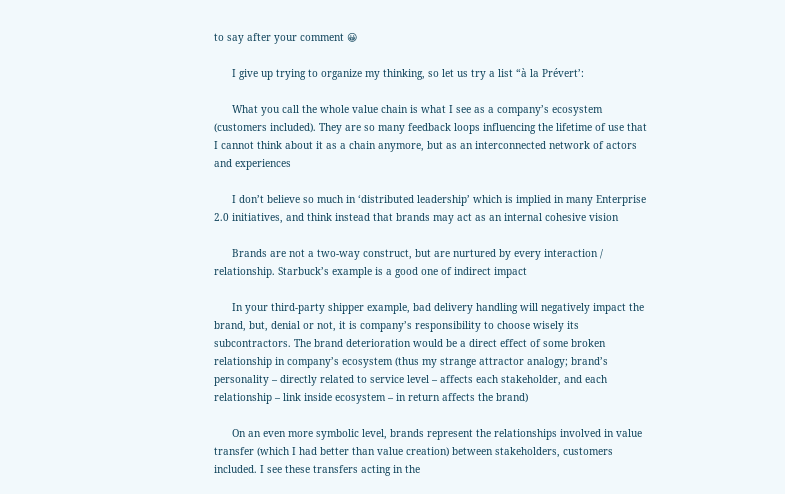to say after your comment 😀

      I give up trying to organize my thinking, so let us try a list “à la Prévert’:

      What you call the whole value chain is what I see as a company’s ecosystem (customers included). They are so many feedback loops influencing the lifetime of use that I cannot think about it as a chain anymore, but as an interconnected network of actors and experiences

      I don’t believe so much in ‘distributed leadership’ which is implied in many Enterprise 2.0 initiatives, and think instead that brands may act as an internal cohesive vision

      Brands are not a two-way construct, but are nurtured by every interaction / relationship. Starbuck’s example is a good one of indirect impact

      In your third-party shipper example, bad delivery handling will negatively impact the brand, but, denial or not, it is company’s responsibility to choose wisely its subcontractors. The brand deterioration would be a direct effect of some broken relationship in company’s ecosystem (thus my strange attractor analogy; brand’s personality – directly related to service level – affects each stakeholder, and each relationship – link inside ecosystem – in return affects the brand)

      On an even more symbolic level, brands represent the relationships involved in value transfer (which I had better than value creation) between stakeholders, customers included. I see these transfers acting in the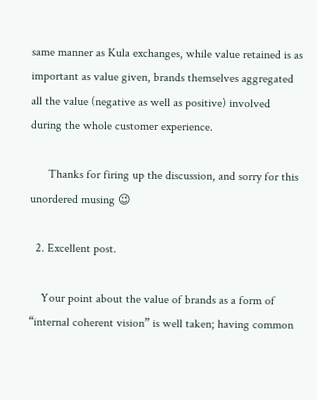same manner as Kula exchanges, while value retained is as important as value given, brands themselves aggregated all the value (negative as well as positive) involved during the whole customer experience.

      Thanks for firing up the discussion, and sorry for this unordered musing 😉

  2. Excellent post.

    Your point about the value of brands as a form of “internal coherent vision” is well taken; having common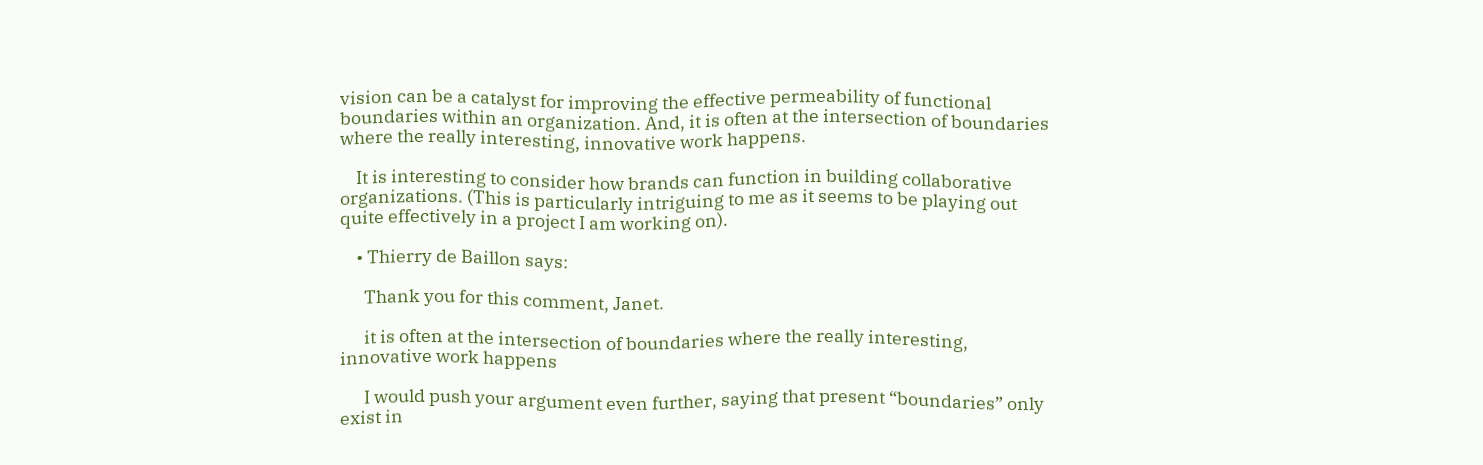vision can be a catalyst for improving the effective permeability of functional boundaries within an organization. And, it is often at the intersection of boundaries where the really interesting, innovative work happens.

    It is interesting to consider how brands can function in building collaborative organizations. (This is particularly intriguing to me as it seems to be playing out quite effectively in a project I am working on).

    • Thierry de Baillon says:

      Thank you for this comment, Janet.

      it is often at the intersection of boundaries where the really interesting, innovative work happens

      I would push your argument even further, saying that present “boundaries” only exist in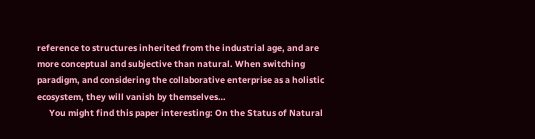reference to structures inherited from the industrial age, and are more conceptual and subjective than natural. When switching paradigm, and considering the collaborative enterprise as a holistic ecosystem, they will vanish by themselves…
      You might find this paper interesting: On the Status of Natural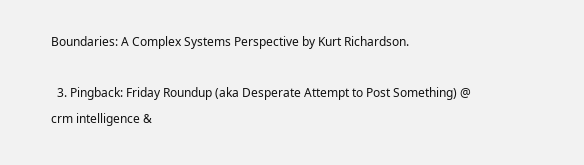Boundaries: A Complex Systems Perspective by Kurt Richardson.

  3. Pingback: Friday Roundup (aka Desperate Attempt to Post Something) @ crm intelligence &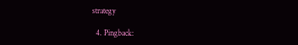strategy

  4. Pingback: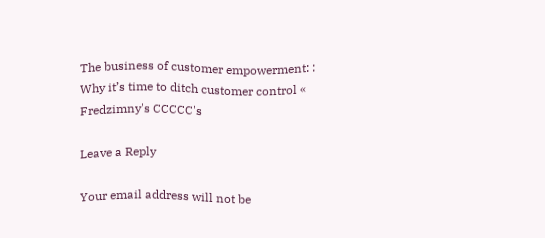The business of customer empowerment: : Why it’s time to ditch customer control « Fredzimny's CCCCC's

Leave a Reply

Your email address will not be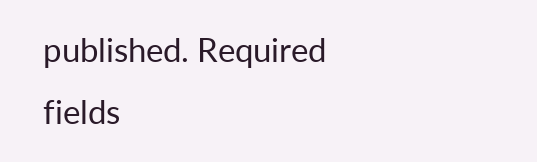published. Required fields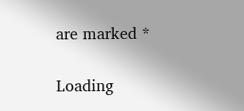are marked *

Loading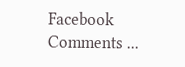Facebook Comments ...